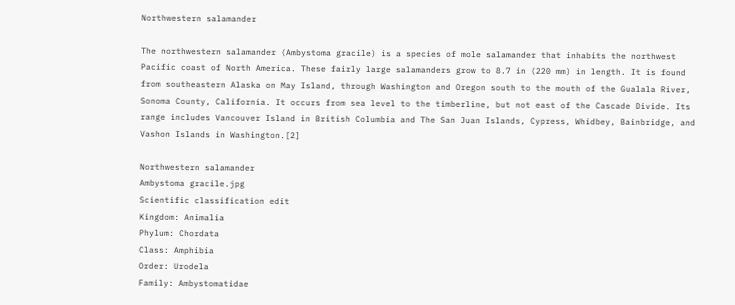Northwestern salamander

The northwestern salamander (Ambystoma gracile) is a species of mole salamander that inhabits the northwest Pacific coast of North America. These fairly large salamanders grow to 8.7 in (220 mm) in length. It is found from southeastern Alaska on May Island, through Washington and Oregon south to the mouth of the Gualala River, Sonoma County, California. It occurs from sea level to the timberline, but not east of the Cascade Divide. Its range includes Vancouver Island in British Columbia and The San Juan Islands, Cypress, Whidbey, Bainbridge, and Vashon Islands in Washington.[2]

Northwestern salamander
Ambystoma gracile.jpg
Scientific classification edit
Kingdom: Animalia
Phylum: Chordata
Class: Amphibia
Order: Urodela
Family: Ambystomatidae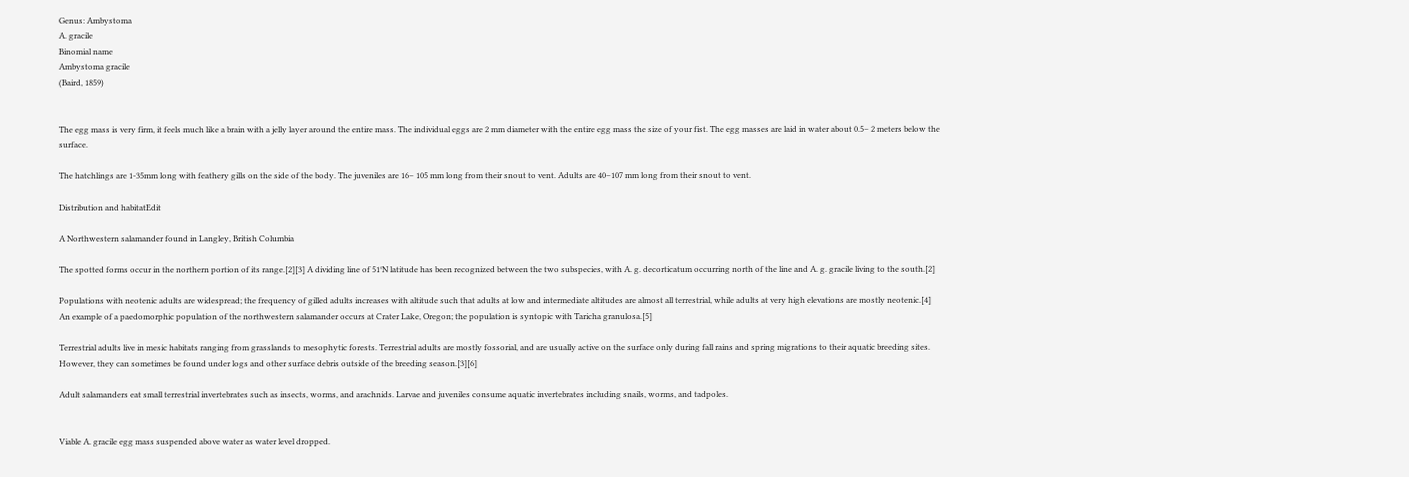Genus: Ambystoma
A. gracile
Binomial name
Ambystoma gracile
(Baird, 1859)


The egg mass is very firm, it feels much like a brain with a jelly layer around the entire mass. The individual eggs are 2 mm diameter with the entire egg mass the size of your fist. The egg masses are laid in water about 0.5– 2 meters below the surface.

The hatchlings are 1-35mm long with feathery gills on the side of the body. The juveniles are 16– 105 mm long from their snout to vent. Adults are 40–107 mm long from their snout to vent.

Distribution and habitatEdit

A Northwestern salamander found in Langley, British Columbia

The spotted forms occur in the northern portion of its range.[2][3] A dividing line of 51°N latitude has been recognized between the two subspecies, with A. g. decorticatum occurring north of the line and A. g. gracile living to the south.[2]

Populations with neotenic adults are widespread; the frequency of gilled adults increases with altitude such that adults at low and intermediate altitudes are almost all terrestrial, while adults at very high elevations are mostly neotenic.[4] An example of a paedomorphic population of the northwestern salamander occurs at Crater Lake, Oregon; the population is syntopic with Taricha granulosa.[5]

Terrestrial adults live in mesic habitats ranging from grasslands to mesophytic forests. Terrestrial adults are mostly fossorial, and are usually active on the surface only during fall rains and spring migrations to their aquatic breeding sites. However, they can sometimes be found under logs and other surface debris outside of the breeding season.[3][6]

Adult salamanders eat small terrestrial invertebrates such as insects, worms, and arachnids. Larvae and juveniles consume aquatic invertebrates including snails, worms, and tadpoles.


Viable A. gracile egg mass suspended above water as water level dropped.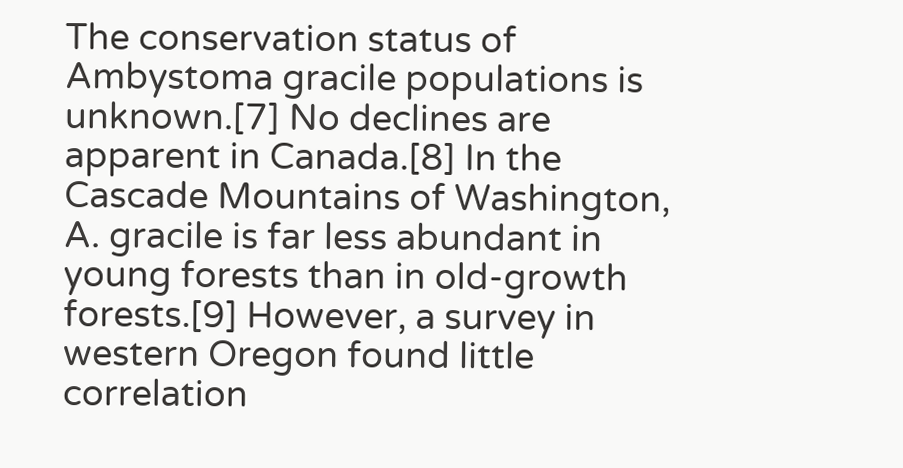The conservation status of Ambystoma gracile populations is unknown.[7] No declines are apparent in Canada.[8] In the Cascade Mountains of Washington, A. gracile is far less abundant in young forests than in old-growth forests.[9] However, a survey in western Oregon found little correlation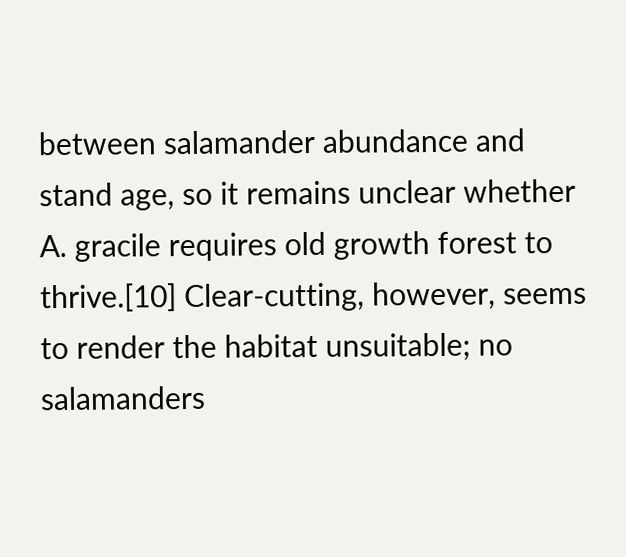between salamander abundance and stand age, so it remains unclear whether A. gracile requires old growth forest to thrive.[10] Clear-cutting, however, seems to render the habitat unsuitable; no salamanders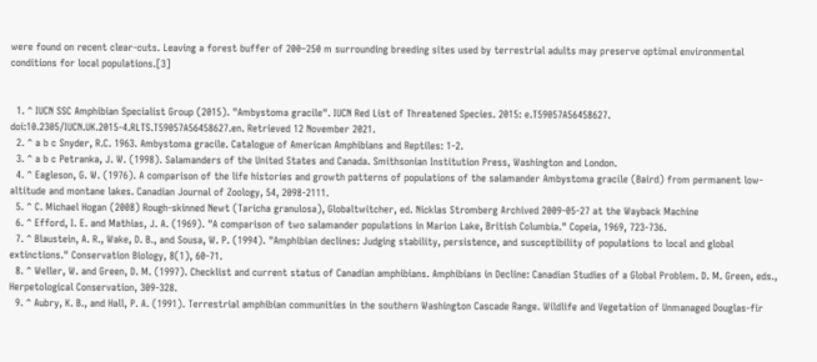were found on recent clear-cuts. Leaving a forest buffer of 200–250 m surrounding breeding sites used by terrestrial adults may preserve optimal environmental conditions for local populations.[3]


  1. ^ IUCN SSC Amphibian Specialist Group (2015). "Ambystoma gracile". IUCN Red List of Threatened Species. 2015: e.T59057A56458627. doi:10.2305/IUCN.UK.2015-4.RLTS.T59057A56458627.en. Retrieved 12 November 2021.
  2. ^ a b c Snyder, R.C. 1963. Ambystoma gracile. Catalogue of American Amphibians and Reptiles: 1-2.
  3. ^ a b c Petranka, J. W. (1998). Salamanders of the United States and Canada. Smithsonian Institution Press, Washington and London.
  4. ^ Eagleson, G. W. (1976). A comparison of the life histories and growth patterns of populations of the salamander Ambystoma gracile (Baird) from permanent low-altitude and montane lakes. Canadian Journal of Zoology, 54, 2098-2111.
  5. ^ C. Michael Hogan (2008) Rough-skinned Newt (Taricha granulosa), Globaltwitcher, ed. Nicklas Stromberg Archived 2009-05-27 at the Wayback Machine
  6. ^ Efford, I. E. and Mathias, J. A. (1969). "A comparison of two salamander populations in Marion Lake, British Columbia." Copeia, 1969, 723-736.
  7. ^ Blaustein, A. R., Wake, D. B., and Sousa, W. P. (1994). "Amphibian declines: Judging stability, persistence, and susceptibility of populations to local and global extinctions." Conservation Biology, 8(1), 60-71.
  8. ^ Weller, W. and Green, D. M. (1997). Checklist and current status of Canadian amphibians. Amphibians in Decline: Canadian Studies of a Global Problem. D. M. Green, eds., Herpetological Conservation, 309-328.
  9. ^ Aubry, K. B., and Hall, P. A. (1991). Terrestrial amphibian communities in the southern Washington Cascade Range. Wildlife and Vegetation of Unmanaged Douglas-fir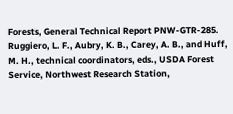Forests, General Technical Report PNW-GTR-285. Ruggiero, L. F., Aubry, K. B., Carey, A. B., and Huff, M. H., technical coordinators, eds., USDA Forest Service, Northwest Research Station,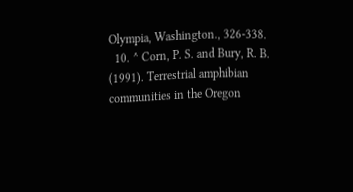Olympia, Washington., 326-338.
  10. ^ Corn, P. S. and Bury, R. B. (1991). Terrestrial amphibian communities in the Oregon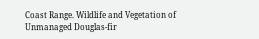Coast Range. Wildlife and Vegetation of Unmanaged Douglas-fir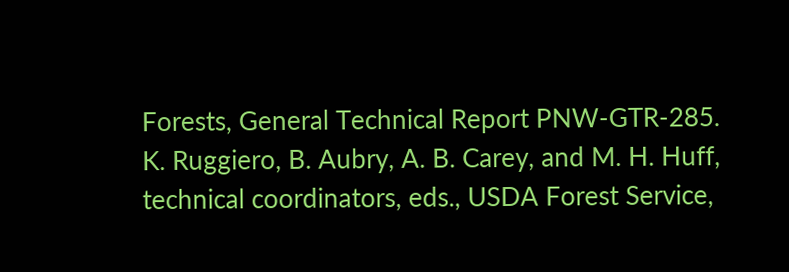Forests, General Technical Report PNW-GTR-285. K. Ruggiero, B. Aubry, A. B. Carey, and M. H. Huff, technical coordinators, eds., USDA Forest Service,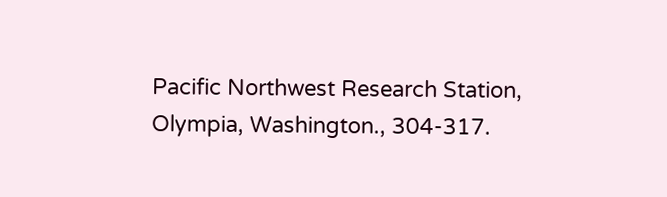Pacific Northwest Research Station, Olympia, Washington., 304-317.